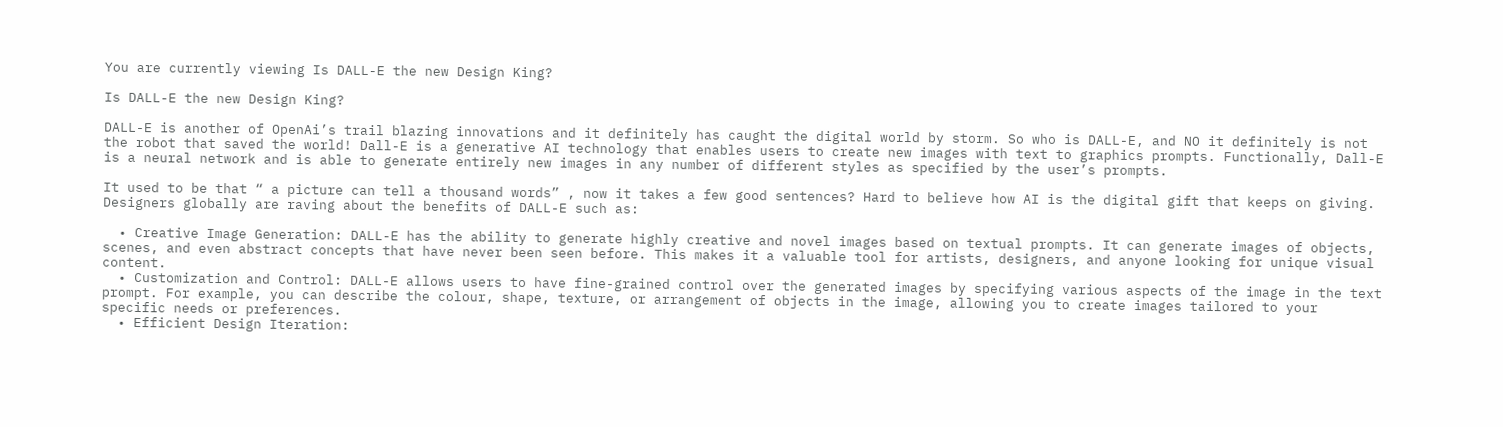You are currently viewing Is DALL-E the new Design King?

Is DALL-E the new Design King?

DALL-E is another of OpenAi’s trail blazing innovations and it definitely has caught the digital world by storm. So who is DALL-E, and NO it definitely is not the robot that saved the world! Dall-E is a generative AI technology that enables users to create new images with text to graphics prompts. Functionally, Dall-E is a neural network and is able to generate entirely new images in any number of different styles as specified by the user’s prompts.

It used to be that “ a picture can tell a thousand words” , now it takes a few good sentences? Hard to believe how AI is the digital gift that keeps on giving. Designers globally are raving about the benefits of DALL-E such as:

  • Creative Image Generation: DALL-E has the ability to generate highly creative and novel images based on textual prompts. It can generate images of objects, scenes, and even abstract concepts that have never been seen before. This makes it a valuable tool for artists, designers, and anyone looking for unique visual content.
  • Customization and Control: DALL-E allows users to have fine-grained control over the generated images by specifying various aspects of the image in the text prompt. For example, you can describe the colour, shape, texture, or arrangement of objects in the image, allowing you to create images tailored to your specific needs or preferences.
  • Efficient Design Iteration: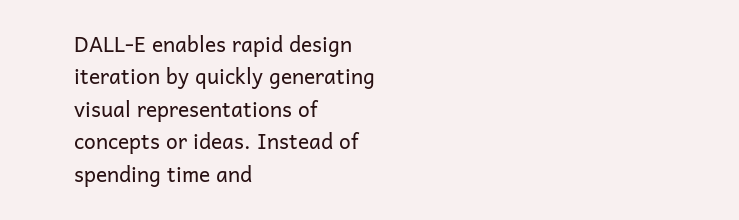DALL-E enables rapid design iteration by quickly generating visual representations of concepts or ideas. Instead of spending time and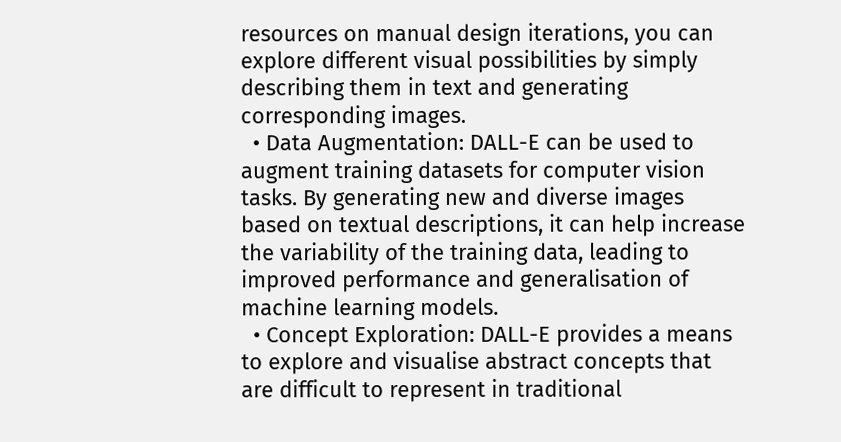resources on manual design iterations, you can explore different visual possibilities by simply describing them in text and generating corresponding images.
  • Data Augmentation: DALL-E can be used to augment training datasets for computer vision tasks. By generating new and diverse images based on textual descriptions, it can help increase the variability of the training data, leading to improved performance and generalisation of machine learning models.
  • Concept Exploration: DALL-E provides a means to explore and visualise abstract concepts that are difficult to represent in traditional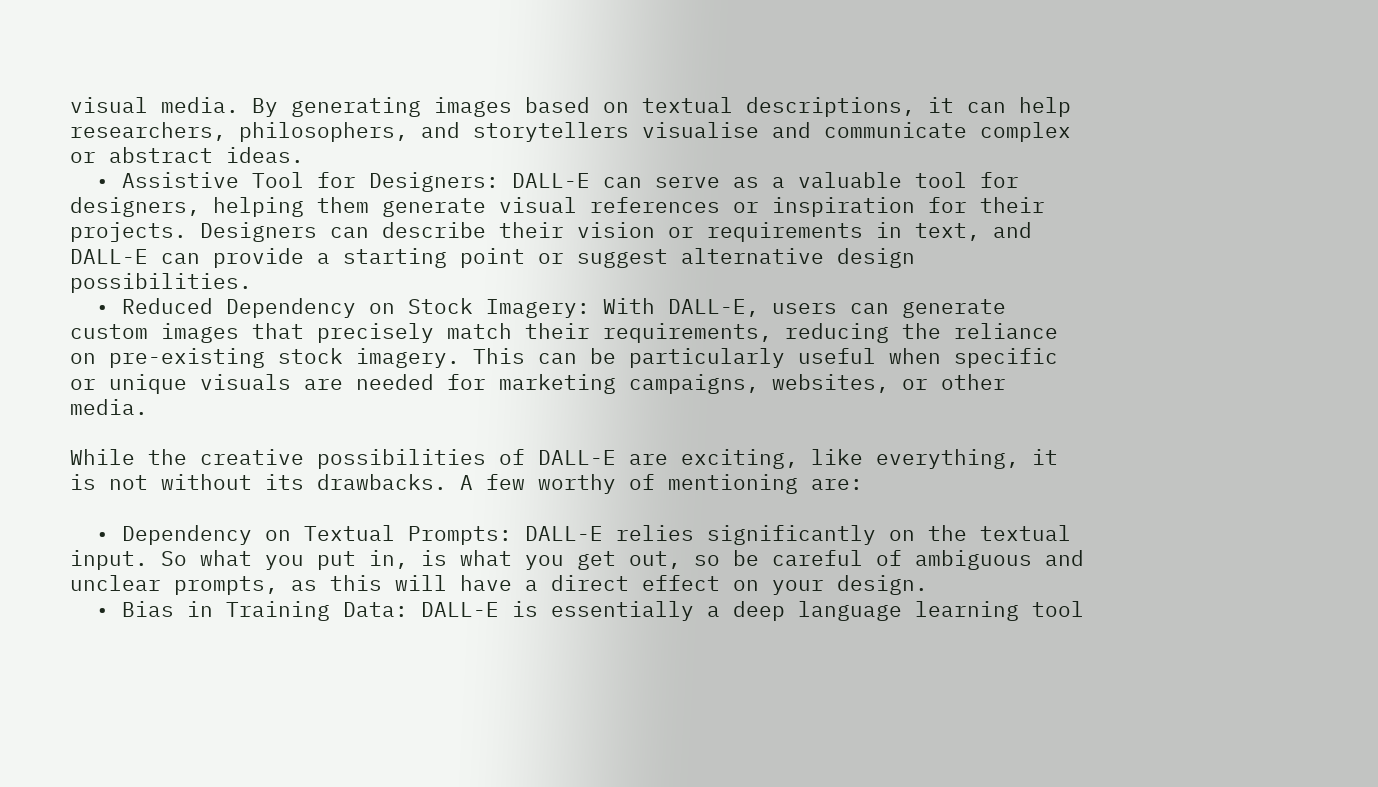visual media. By generating images based on textual descriptions, it can help researchers, philosophers, and storytellers visualise and communicate complex or abstract ideas.
  • Assistive Tool for Designers: DALL-E can serve as a valuable tool for designers, helping them generate visual references or inspiration for their projects. Designers can describe their vision or requirements in text, and DALL-E can provide a starting point or suggest alternative design possibilities.
  • Reduced Dependency on Stock Imagery: With DALL-E, users can generate custom images that precisely match their requirements, reducing the reliance on pre-existing stock imagery. This can be particularly useful when specific or unique visuals are needed for marketing campaigns, websites, or other media.

While the creative possibilities of DALL-E are exciting, like everything, it is not without its drawbacks. A few worthy of mentioning are:

  • Dependency on Textual Prompts: DALL-E relies significantly on the textual input. So what you put in, is what you get out, so be careful of ambiguous and unclear prompts, as this will have a direct effect on your design.
  • Bias in Training Data: DALL-E is essentially a deep language learning tool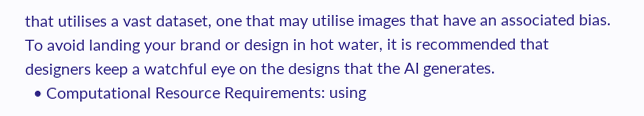that utilises a vast dataset, one that may utilise images that have an associated bias. To avoid landing your brand or design in hot water, it is recommended that designers keep a watchful eye on the designs that the AI generates.
  • Computational Resource Requirements: using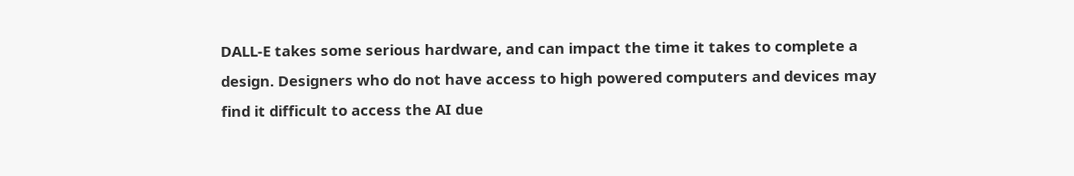DALL-E takes some serious hardware, and can impact the time it takes to complete a design. Designers who do not have access to high powered computers and devices may find it difficult to access the AI due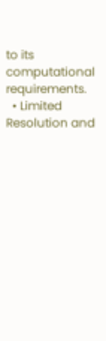to its computational requirements.
  • Limited Resolution and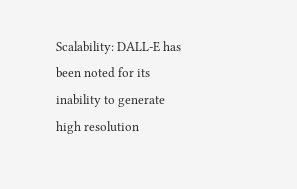Scalability: DALL-E has been noted for its inability to generate high resolution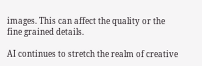images. This can affect the quality or the fine grained details.

AI continues to stretch the realm of creative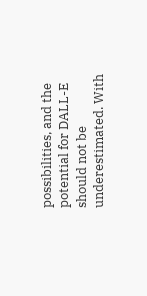possibilities, and the potential for DALL-E should not be underestimated. With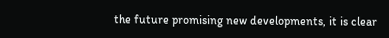the future promising new developments, it is clear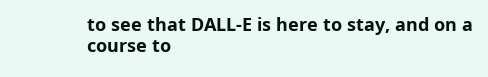to see that DALL-E is here to stay, and on a course to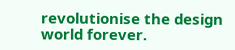revolutionise the design world forever.